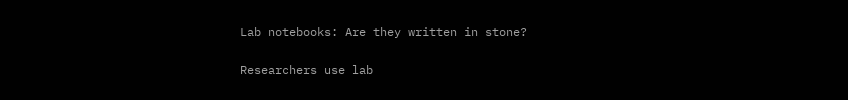Lab notebooks: Are they written in stone?

Researchers use lab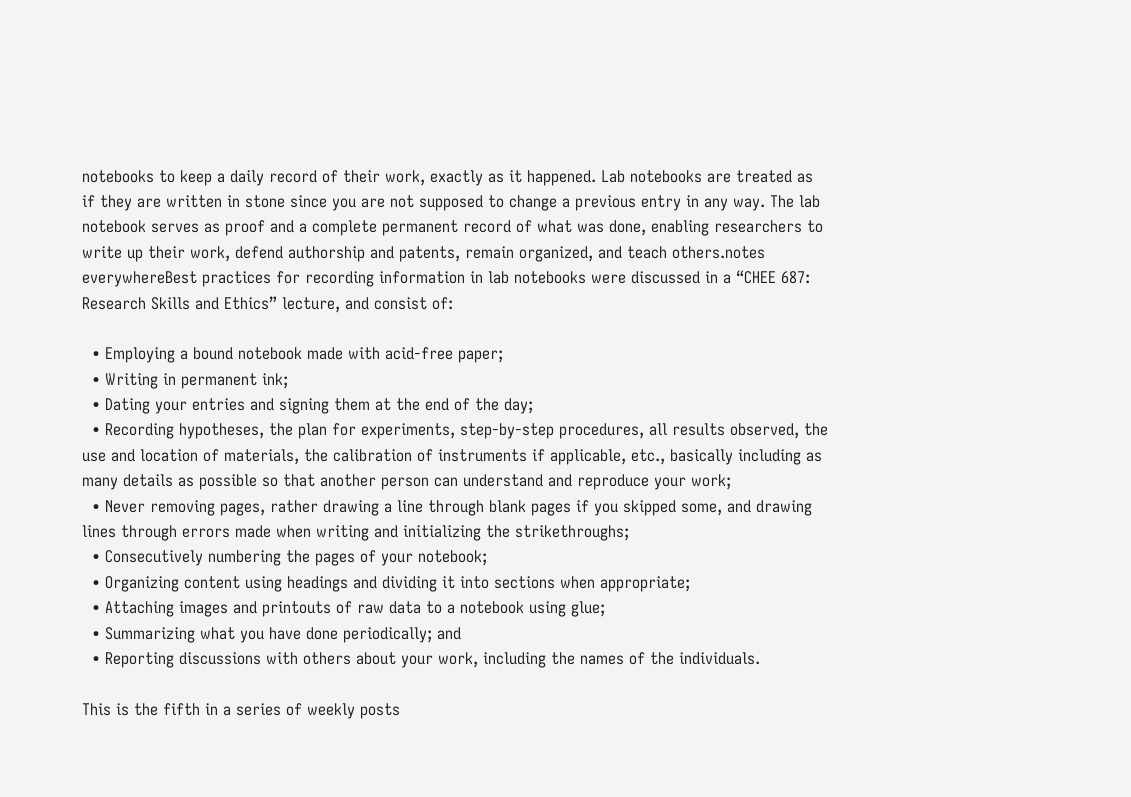notebooks to keep a daily record of their work, exactly as it happened. Lab notebooks are treated as if they are written in stone since you are not supposed to change a previous entry in any way. The lab notebook serves as proof and a complete permanent record of what was done, enabling researchers to write up their work, defend authorship and patents, remain organized, and teach others.notes everywhereBest practices for recording information in lab notebooks were discussed in a “CHEE 687: Research Skills and Ethics” lecture, and consist of:

  • Employing a bound notebook made with acid-free paper;
  • Writing in permanent ink;
  • Dating your entries and signing them at the end of the day;
  • Recording hypotheses, the plan for experiments, step-by-step procedures, all results observed, the use and location of materials, the calibration of instruments if applicable, etc., basically including as many details as possible so that another person can understand and reproduce your work;
  • Never removing pages, rather drawing a line through blank pages if you skipped some, and drawing lines through errors made when writing and initializing the strikethroughs;
  • Consecutively numbering the pages of your notebook;
  • Organizing content using headings and dividing it into sections when appropriate;
  • Attaching images and printouts of raw data to a notebook using glue;
  • Summarizing what you have done periodically; and
  • Reporting discussions with others about your work, including the names of the individuals.

This is the fifth in a series of weekly posts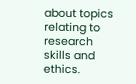about topics relating to research skills and ethics.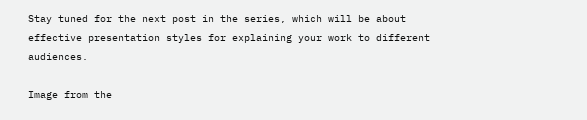Stay tuned for the next post in the series, which will be about effective presentation styles for explaining your work to different audiences.

Image from the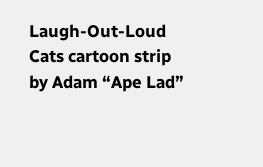Laugh-Out-Loud Cats cartoon strip by Adam “Ape Lad”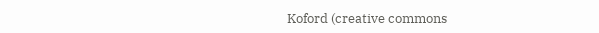Koford (creative commons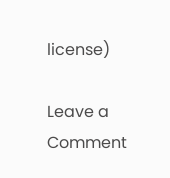license)

Leave a Comment